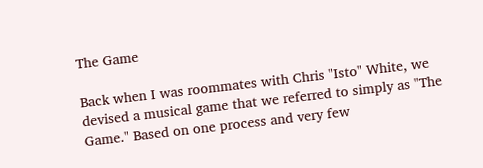The Game

Back when I was roommates with Chris "Isto" White, we devised a musical game that we referred to simply as "The Game." Based on one process and very few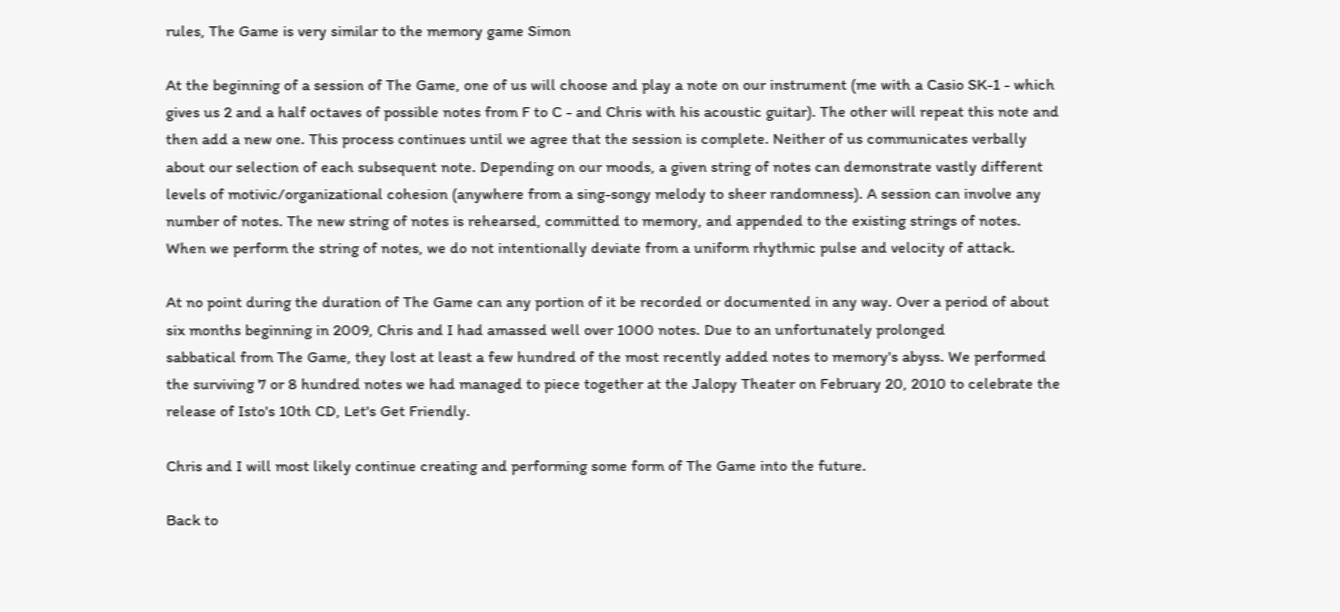rules, The Game is very similar to the memory game Simon

At the beginning of a session of The Game, one of us will choose and play a note on our instrument (me with a Casio SK-1 - which gives us 2 and a half octaves of possible notes from F to C - and Chris with his acoustic guitar). The other will repeat this note and then add a new one. This process continues until we agree that the session is complete. Neither of us communicates verbally about our selection of each subsequent note. Depending on our moods, a given string of notes can demonstrate vastly different levels of motivic/organizational cohesion (anywhere from a sing-songy melody to sheer randomness). A session can involve any number of notes. The new string of notes is rehearsed, committed to memory, and appended to the existing strings of notes. When we perform the string of notes, we do not intentionally deviate from a uniform rhythmic pulse and velocity of attack.

At no point during the duration of The Game can any portion of it be recorded or documented in any way. Over a period of about six months beginning in 2009, Chris and I had amassed well over 1000 notes. Due to an unfortunately prolonged
sabbatical from The Game, they lost at least a few hundred of the most recently added notes to memory's abyss. We performed the surviving 7 or 8 hundred notes we had managed to piece together at the Jalopy Theater on February 20, 2010 to celebrate the release of Isto's 10th CD, Let's Get Friendly.

Chris and I will most likely continue creating and performing some form of The Game into the future.

Back to